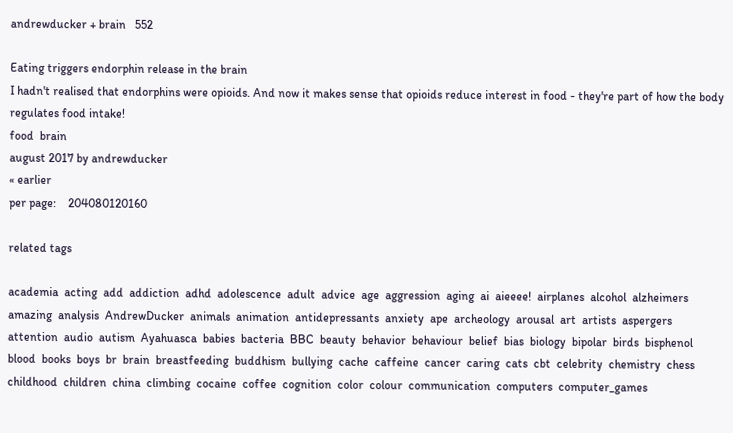andrewducker + brain   552

Eating triggers endorphin release in the brain
I hadn't realised that endorphins were opioids. And now it makes sense that opioids reduce interest in food - they're part of how the body regulates food intake!
food  brain
august 2017 by andrewducker
« earlier
per page:    204080120160

related tags

academia  acting  add  addiction  adhd  adolescence  adult  advice  age  aggression  aging  ai  aieeee!  airplanes  alcohol  alzheimers  amazing  analysis  AndrewDucker  animals  animation  antidepressants  anxiety  ape  archeology  arousal  art  artists  aspergers  attention  audio  autism  Ayahuasca  babies  bacteria  BBC  beauty  behavior  behaviour  belief  bias  biology  bipolar  birds  bisphenol  blood  books  boys  br  brain  breastfeeding  buddhism  bullying  cache  caffeine  cancer  caring  cats  cbt  celebrity  chemistry  chess  childhood  children  china  climbing  cocaine  coffee  cognition  color  colour  communication  computers  computer_games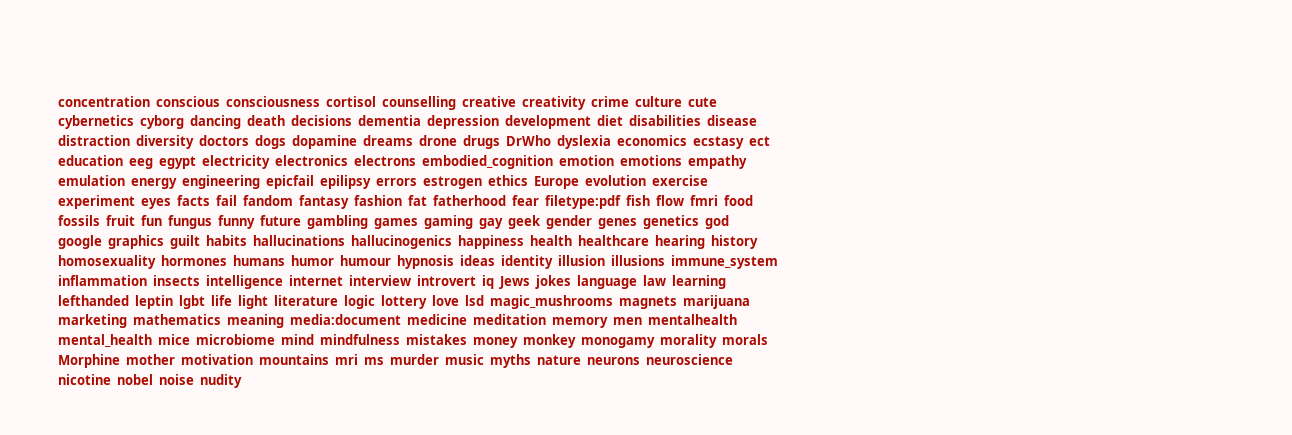concentration  conscious  consciousness  cortisol  counselling  creative  creativity  crime  culture  cute  cybernetics  cyborg  dancing  death  decisions  dementia  depression  development  diet  disabilities  disease  distraction  diversity  doctors  dogs  dopamine  dreams  drone  drugs  DrWho  dyslexia  economics  ecstasy  ect  education  eeg  egypt  electricity  electronics  electrons  embodied_cognition  emotion  emotions  empathy  emulation  energy  engineering  epicfail  epilipsy  errors  estrogen  ethics  Europe  evolution  exercise  experiment  eyes  facts  fail  fandom  fantasy  fashion  fat  fatherhood  fear  filetype:pdf  fish  flow  fmri  food  fossils  fruit  fun  fungus  funny  future  gambling  games  gaming  gay  geek  gender  genes  genetics  god  google  graphics  guilt  habits  hallucinations  hallucinogenics  happiness  health  healthcare  hearing  history  homosexuality  hormones  humans  humor  humour  hypnosis  ideas  identity  illusion  illusions  immune_system  inflammation  insects  intelligence  internet  interview  introvert  iq  Jews  jokes  language  law  learning  lefthanded  leptin  lgbt  life  light  literature  logic  lottery  love  lsd  magic_mushrooms  magnets  marijuana  marketing  mathematics  meaning  media:document  medicine  meditation  memory  men  mentalhealth  mental_health  mice  microbiome  mind  mindfulness  mistakes  money  monkey  monogamy  morality  morals  Morphine  mother  motivation  mountains  mri  ms  murder  music  myths  nature  neurons  neuroscience  nicotine  nobel  noise  nudity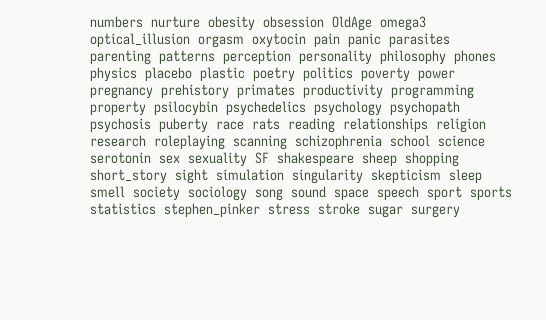numbers  nurture  obesity  obsession  OldAge  omega3  optical_illusion  orgasm  oxytocin  pain  panic  parasites  parenting  patterns  perception  personality  philosophy  phones  physics  placebo  plastic  poetry  politics  poverty  power  pregnancy  prehistory  primates  productivity  programming  property  psilocybin  psychedelics  psychology  psychopath  psychosis  puberty  race  rats  reading  relationships  religion  research  roleplaying  scanning  schizophrenia  school  science  serotonin  sex  sexuality  SF  shakespeare  sheep  shopping  short_story  sight  simulation  singularity  skepticism  sleep  smell  society  sociology  song  sound  space  speech  sport  sports  statistics  stephen_pinker  stress  stroke  sugar  surgery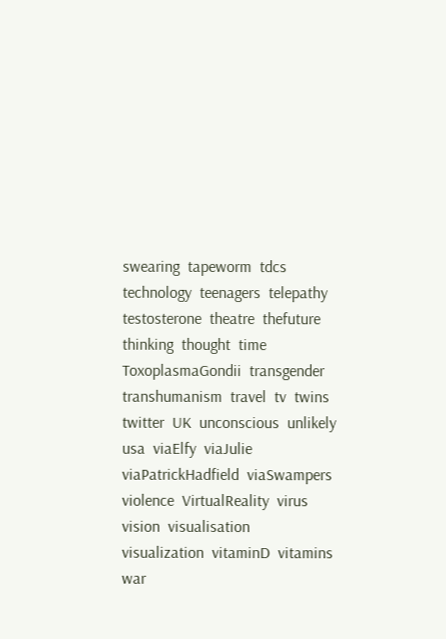swearing  tapeworm  tdcs  technology  teenagers  telepathy  testosterone  theatre  thefuture  thinking  thought  time  ToxoplasmaGondii  transgender  transhumanism  travel  tv  twins  twitter  UK  unconscious  unlikely  usa  viaElfy  viaJulie  viaPatrickHadfield  viaSwampers  violence  VirtualReality  virus  vision  visualisation  visualization  vitaminD  vitamins  war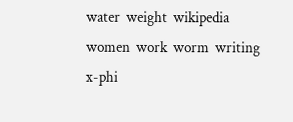water  weight  wikipedia  women  work  worm  writing  x-phi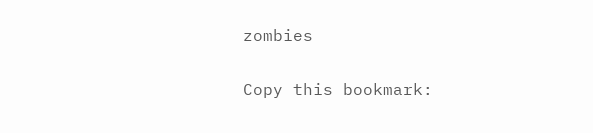zombies

Copy this bookmark: